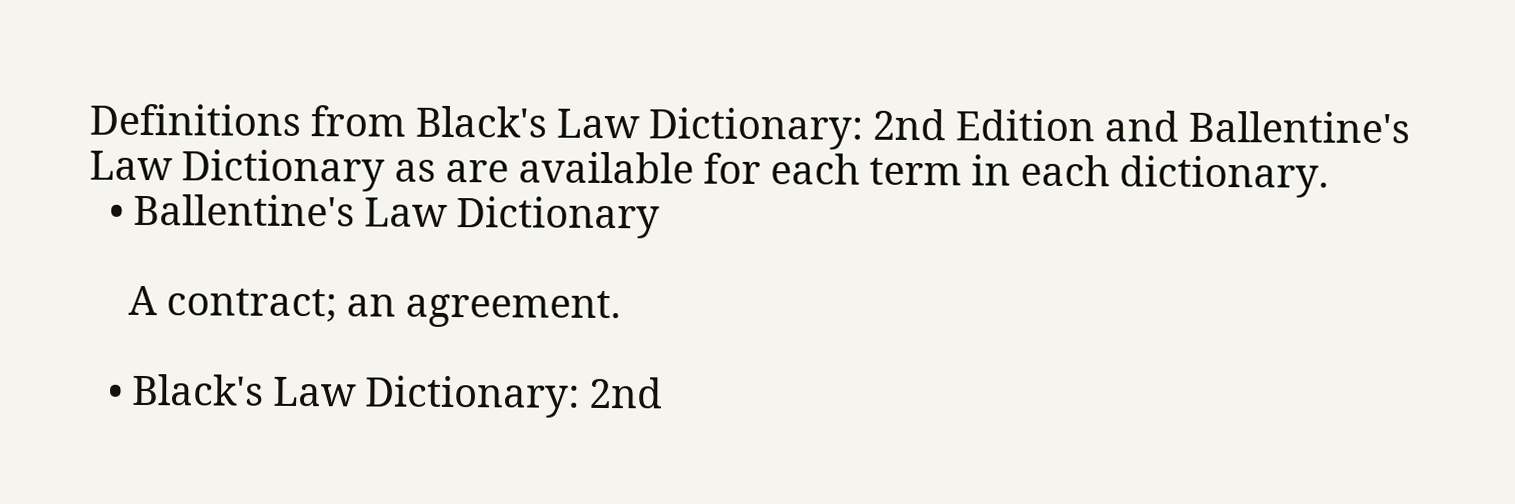Definitions from Black's Law Dictionary: 2nd Edition and Ballentine's Law Dictionary as are available for each term in each dictionary.
  • Ballentine's Law Dictionary

    A contract; an agreement.

  • Black's Law Dictionary: 2nd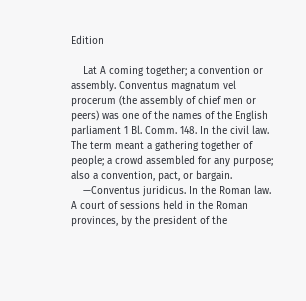Edition

    Lat A coming together; a convention or assembly. Conventus magnatum vel procerum (the assembly of chief men or peers) was one of the names of the English parliament 1 Bl. Comm. 148. In the civil law. The term meant a gathering together of people; a crowd assembled for any purpose; also a convention, pact, or bargain.
    —Conventus juridicus. In the Roman law. A court of sessions held in the Roman provinces, by the president of the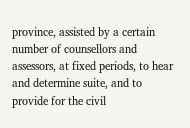province, assisted by a certain number of counsellors and assessors, at fixed periods, to hear and determine suite, and to provide for the civil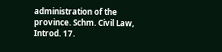administration of the province. Schm. Civil Law, Introd. 17.